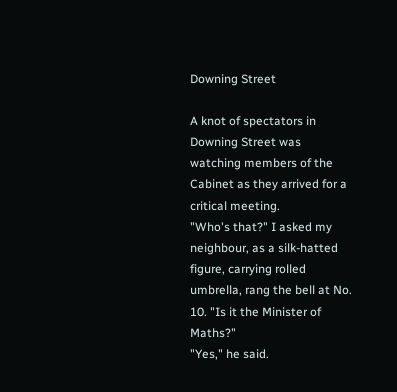Downing Street

A knot of spectators in Downing Street was watching members of the Cabinet as they arrived for a critical meeting.
"Who's that?" I asked my neighbour, as a silk-hatted figure, carrying rolled umbrella, rang the bell at No. 10. "Is it the Minister of Maths?"
"Yes," he said.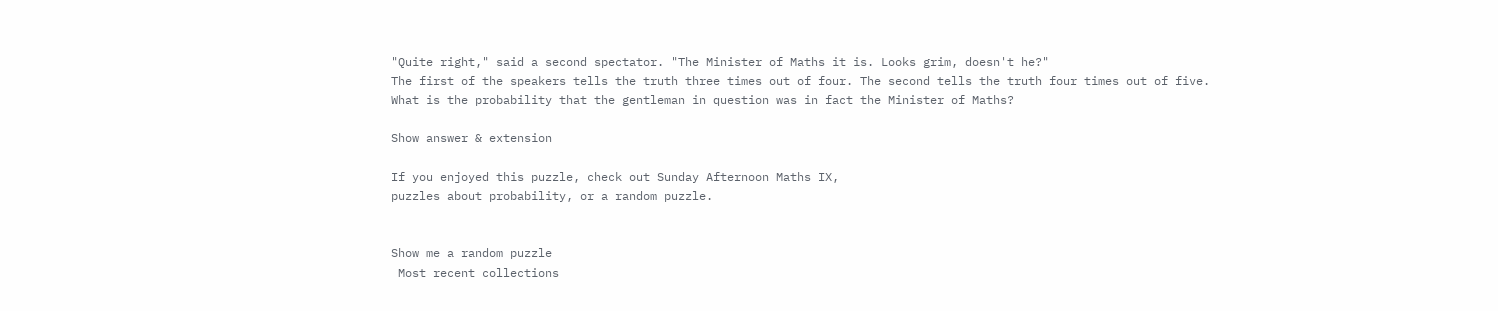"Quite right," said a second spectator. "The Minister of Maths it is. Looks grim, doesn't he?"
The first of the speakers tells the truth three times out of four. The second tells the truth four times out of five.
What is the probability that the gentleman in question was in fact the Minister of Maths?

Show answer & extension

If you enjoyed this puzzle, check out Sunday Afternoon Maths IX,
puzzles about probability, or a random puzzle.


Show me a random puzzle
 Most recent collections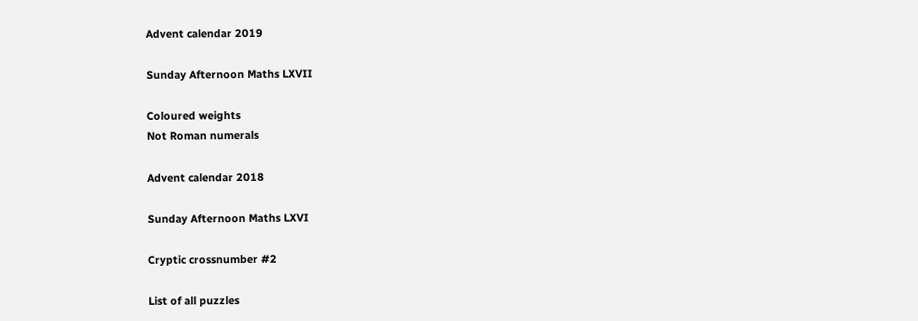Advent calendar 2019

Sunday Afternoon Maths LXVII

Coloured weights
Not Roman numerals

Advent calendar 2018

Sunday Afternoon Maths LXVI

Cryptic crossnumber #2

List of all puzzles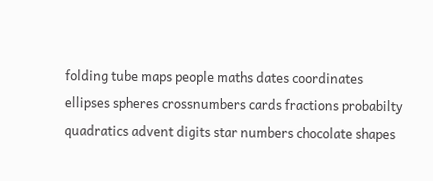folding tube maps people maths dates coordinates ellipses spheres crossnumbers cards fractions probabilty quadratics advent digits star numbers chocolate shapes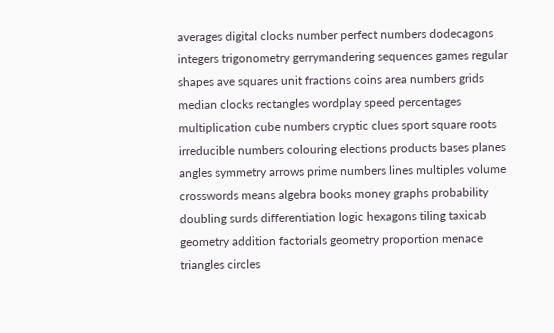averages digital clocks number perfect numbers dodecagons integers trigonometry gerrymandering sequences games regular shapes ave squares unit fractions coins area numbers grids median clocks rectangles wordplay speed percentages multiplication cube numbers cryptic clues sport square roots irreducible numbers colouring elections products bases planes angles symmetry arrows prime numbers lines multiples volume crosswords means algebra books money graphs probability doubling surds differentiation logic hexagons tiling taxicab geometry addition factorials geometry proportion menace triangles circles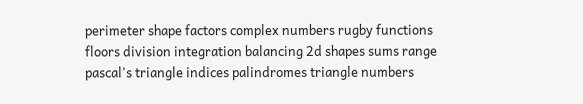perimeter shape factors complex numbers rugby functions floors division integration balancing 2d shapes sums range pascal's triangle indices palindromes triangle numbers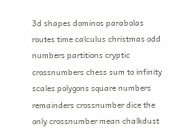3d shapes dominos parabolas routes time calculus christmas odd numbers partitions cryptic crossnumbers chess sum to infinity scales polygons square numbers remainders crossnumber dice the only crossnumber mean chalkdust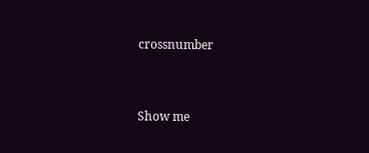crossnumber


Show me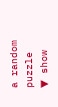a random puzzle
▼ show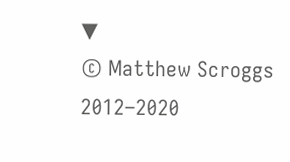▼
© Matthew Scroggs 2012–2020